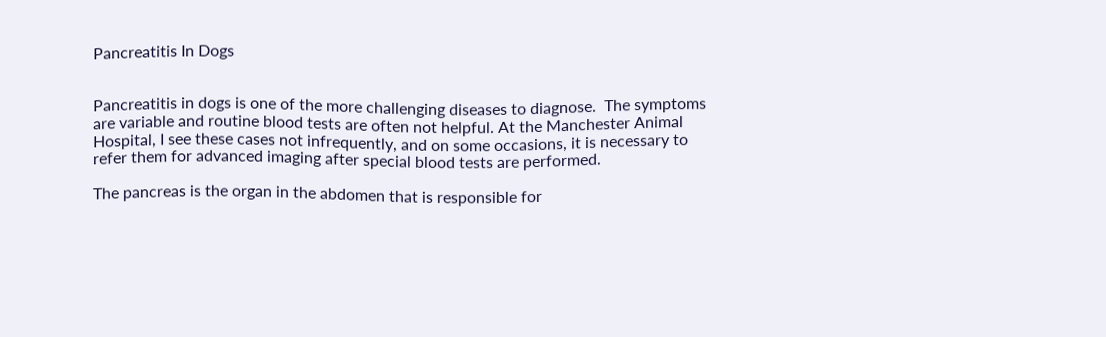Pancreatitis In Dogs


Pancreatitis in dogs is one of the more challenging diseases to diagnose.  The symptoms are variable and routine blood tests are often not helpful. At the Manchester Animal Hospital, I see these cases not infrequently, and on some occasions, it is necessary to refer them for advanced imaging after special blood tests are performed.

The pancreas is the organ in the abdomen that is responsible for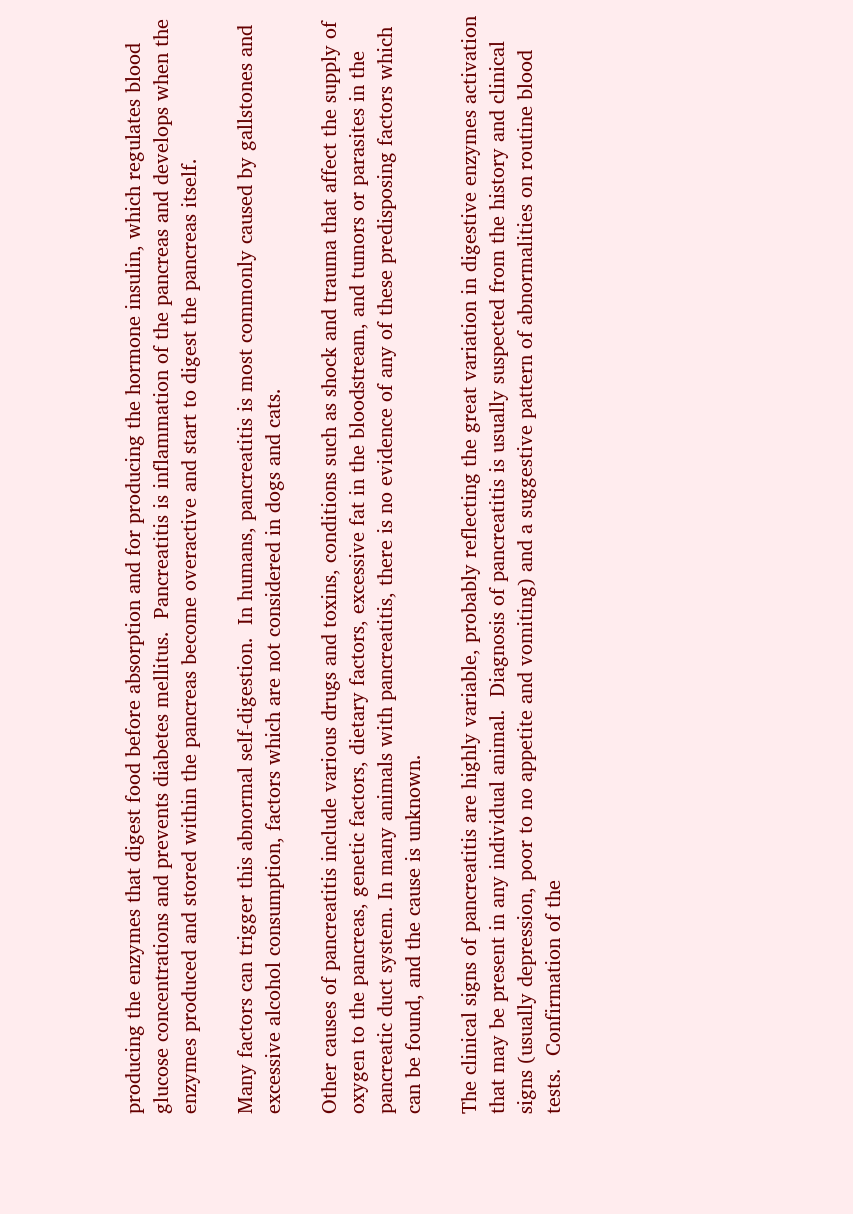producing the enzymes that digest food before absorption and for producing the hormone insulin, which regulates blood glucose concentrations and prevents diabetes mellitus.  Pancreatitis is inflammation of the pancreas and develops when the enzymes produced and stored within the pancreas become overactive and start to digest the pancreas itself.

Many factors can trigger this abnormal self-digestion.  In humans, pancreatitis is most commonly caused by gallstones and excessive alcohol consumption, factors which are not considered in dogs and cats.

Other causes of pancreatitis include various drugs and toxins, conditions such as shock and trauma that affect the supply of oxygen to the pancreas, genetic factors, dietary factors, excessive fat in the bloodstream, and tumors or parasites in the pancreatic duct system. In many animals with pancreatitis, there is no evidence of any of these predisposing factors which can be found, and the cause is unknown.

The clinical signs of pancreatitis are highly variable, probably reflecting the great variation in digestive enzymes activation that may be present in any individual animal.  Diagnosis of pancreatitis is usually suspected from the history and clinical signs (usually depression, poor to no appetite and vomiting) and a suggestive pattern of abnormalities on routine blood tests.  Confirmation of the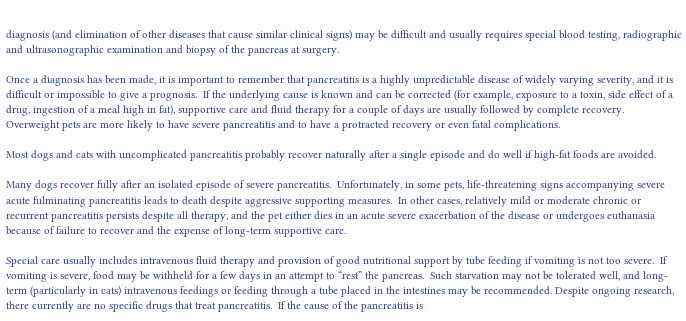diagnosis (and elimination of other diseases that cause similar clinical signs) may be difficult and usually requires special blood testing, radiographic and ultrasonographic examination and biopsy of the pancreas at surgery.

Once a diagnosis has been made, it is important to remember that pancreatitis is a highly unpredictable disease of widely varying severity, and it is difficult or impossible to give a prognosis.  If the underlying cause is known and can be corrected (for example, exposure to a toxin, side effect of a drug, ingestion of a meal high in fat), supportive care and fluid therapy for a couple of days are usually followed by complete recovery.  Overweight pets are more likely to have severe pancreatitis and to have a protracted recovery or even fatal complications.

Most dogs and cats with uncomplicated pancreatitis probably recover naturally after a single episode and do well if high-fat foods are avoided.

Many dogs recover fully after an isolated episode of severe pancreatitis.  Unfortunately, in some pets, life-threatening signs accompanying severe acute fulminating pancreatitis leads to death despite aggressive supporting measures.  In other cases, relatively mild or moderate chronic or recurrent pancreatitis persists despite all therapy, and the pet either dies in an acute severe exacerbation of the disease or undergoes euthanasia because of failure to recover and the expense of long-term supportive care.

Special care usually includes intravenous fluid therapy and provision of good nutritional support by tube feeding if vomiting is not too severe.  If vomiting is severe, food may be withheld for a few days in an attempt to “rest” the pancreas.  Such starvation may not be tolerated well, and long-term (particularly in cats) intravenous feedings or feeding through a tube placed in the intestines may be recommended. Despite ongoing research, there currently are no specific drugs that treat pancreatitis.  If the cause of the pancreatitis is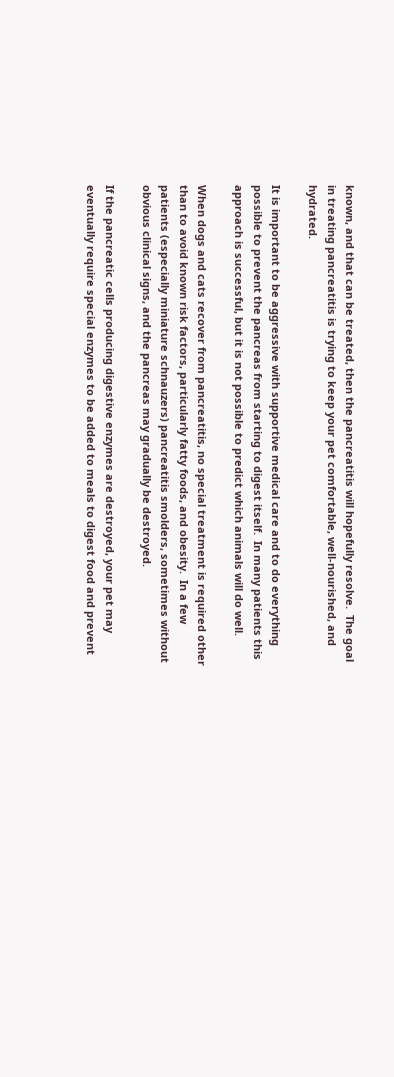known, and that can be treated, then the pancreatitis will hopefully resolve.  The goal in treating pancreatitis is trying to keep your pet comfortable, well-nourished, and hydrated.

It is important to be aggressive with supportive medical care and to do everything possible to prevent the pancreas from starting to digest itself.  In many patients this approach is successful, but it is not possible to predict which animals will do well.

When dogs and cats recover from pancreatitis, no special treatment is required other than to avoid known risk factors, particularly fatty foods, and obesity.  In a few patients (especially miniature schnauzers) pancreatitis smolders, sometimes without obvious clinical signs, and the pancreas may gradually be destroyed.

If the pancreatic cells producing digestive enzymes are destroyed, your pet may eventually require special enzymes to be added to meals to digest food and prevent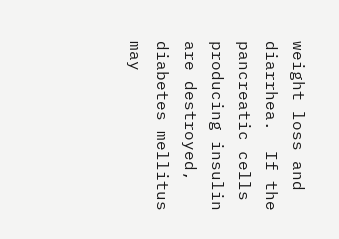weight loss and diarrhea.  If the pancreatic cells producing insulin are destroyed, diabetes mellitus may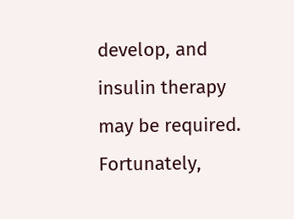develop, and insulin therapy may be required.  Fortunately,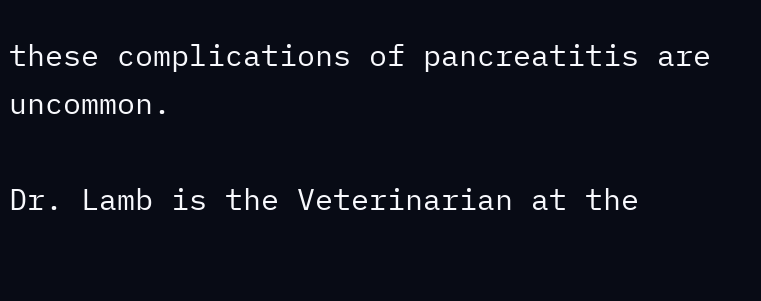these complications of pancreatitis are uncommon.

Dr. Lamb is the Veterinarian at the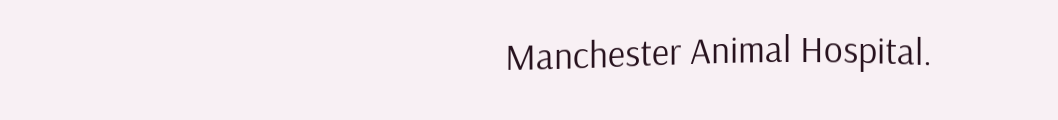Manchester Animal Hospital.